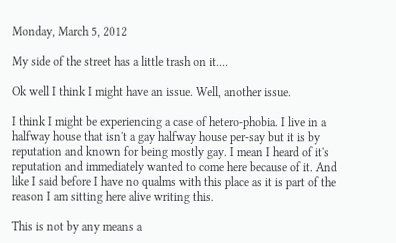Monday, March 5, 2012

My side of the street has a little trash on it....

Ok well I think I might have an issue. Well, another issue.

I think I might be experiencing a case of hetero-phobia. I live in a halfway house that isn't a gay halfway house per-say but it is by reputation and known for being mostly gay. I mean I heard of it's reputation and immediately wanted to come here because of it. And like I said before I have no qualms with this place as it is part of the reason I am sitting here alive writing this.

This is not by any means a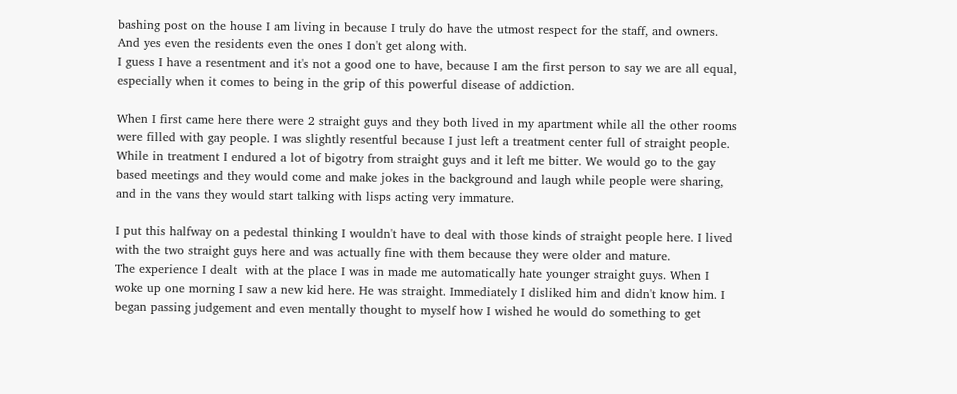bashing post on the house I am living in because I truly do have the utmost respect for the staff, and owners. And yes even the residents even the ones I don't get along with.
I guess I have a resentment and it's not a good one to have, because I am the first person to say we are all equal, especially when it comes to being in the grip of this powerful disease of addiction.

When I first came here there were 2 straight guys and they both lived in my apartment while all the other rooms were filled with gay people. I was slightly resentful because I just left a treatment center full of straight people. While in treatment I endured a lot of bigotry from straight guys and it left me bitter. We would go to the gay based meetings and they would come and make jokes in the background and laugh while people were sharing, and in the vans they would start talking with lisps acting very immature.

I put this halfway on a pedestal thinking I wouldn't have to deal with those kinds of straight people here. I lived with the two straight guys here and was actually fine with them because they were older and mature.
The experience I dealt  with at the place I was in made me automatically hate younger straight guys. When I woke up one morning I saw a new kid here. He was straight. Immediately I disliked him and didn't know him. I began passing judgement and even mentally thought to myself how I wished he would do something to get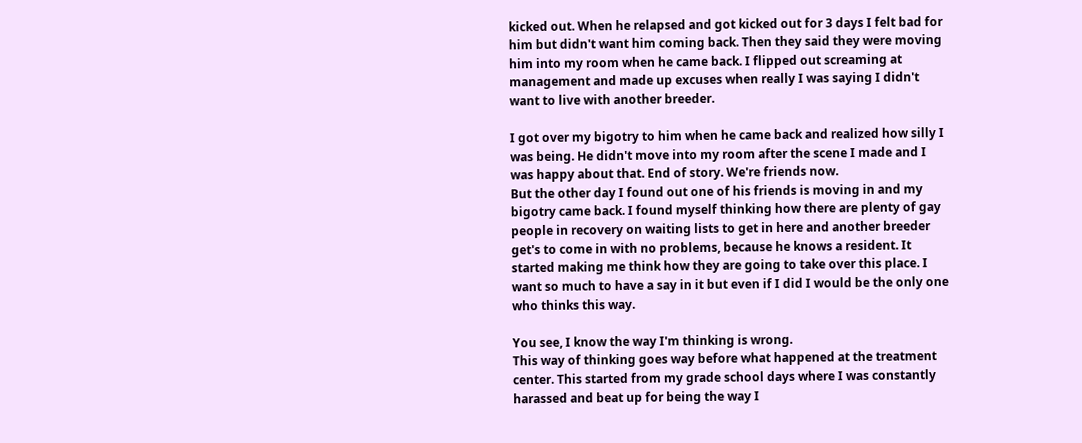kicked out. When he relapsed and got kicked out for 3 days I felt bad for him but didn't want him coming back. Then they said they were moving him into my room when he came back. I flipped out screaming at management and made up excuses when really I was saying I didn't want to live with another breeder.

I got over my bigotry to him when he came back and realized how silly I was being. He didn't move into my room after the scene I made and I was happy about that. End of story. We're friends now.
But the other day I found out one of his friends is moving in and my bigotry came back. I found myself thinking how there are plenty of gay people in recovery on waiting lists to get in here and another breeder get's to come in with no problems, because he knows a resident. It started making me think how they are going to take over this place. I want so much to have a say in it but even if I did I would be the only one who thinks this way.

You see, I know the way I'm thinking is wrong.
This way of thinking goes way before what happened at the treatment center. This started from my grade school days where I was constantly harassed and beat up for being the way I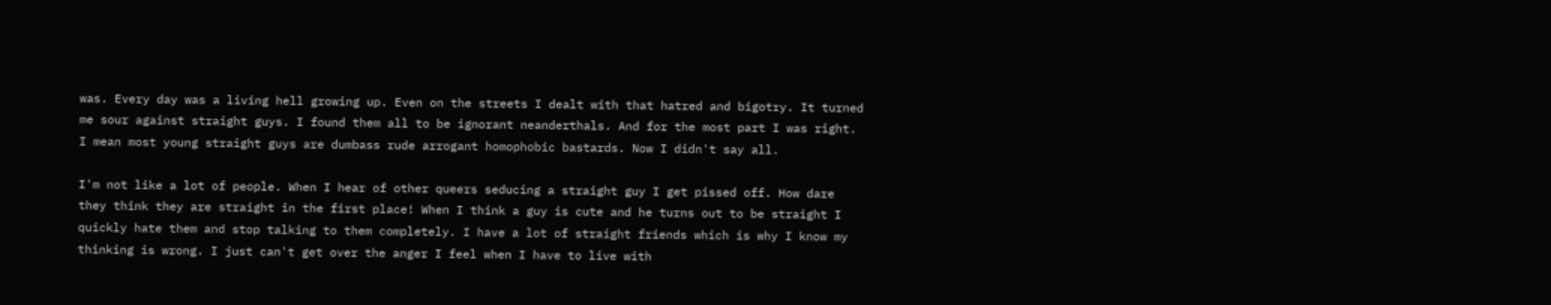was. Every day was a living hell growing up. Even on the streets I dealt with that hatred and bigotry. It turned me sour against straight guys. I found them all to be ignorant neanderthals. And for the most part I was right. I mean most young straight guys are dumbass rude arrogant homophobic bastards. Now I didn't say all.

I'm not like a lot of people. When I hear of other queers seducing a straight guy I get pissed off. How dare they think they are straight in the first place! When I think a guy is cute and he turns out to be straight I quickly hate them and stop talking to them completely. I have a lot of straight friends which is why I know my thinking is wrong. I just can't get over the anger I feel when I have to live with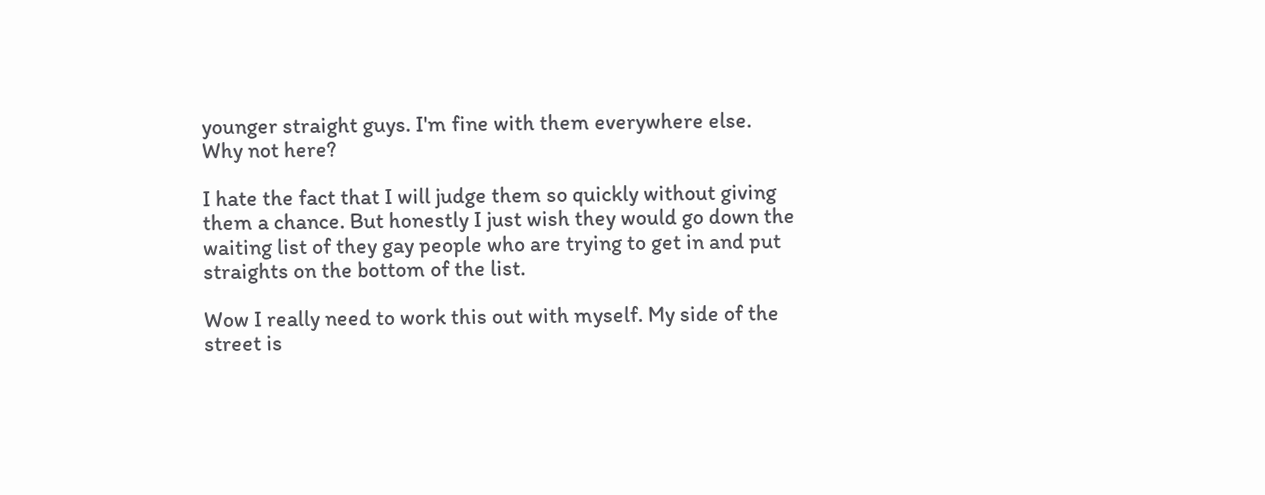younger straight guys. I'm fine with them everywhere else. Why not here?

I hate the fact that I will judge them so quickly without giving them a chance. But honestly I just wish they would go down the waiting list of they gay people who are trying to get in and put straights on the bottom of the list.

Wow I really need to work this out with myself. My side of the street is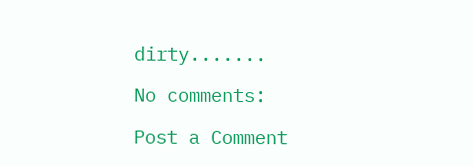dirty.......

No comments:

Post a Comment